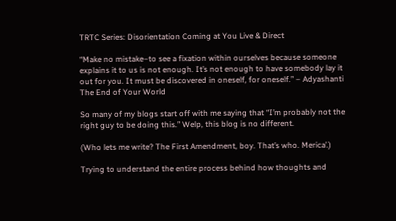TRTC Series: Disorientation Coming at You Live & Direct

“Make no mistake–to see a fixation within ourselves because someone explains it to us is not enough. It’s not enough to have somebody lay it out for you. It must be discovered in oneself, for oneself.” – Adyashanti The End of Your World

So many of my blogs start off with me saying that “I’m probably not the right guy to be doing this.” Welp, this blog is no different.

(Who lets me write? The First Amendment, boy. That’s who. Merica’.)

Trying to understand the entire process behind how thoughts and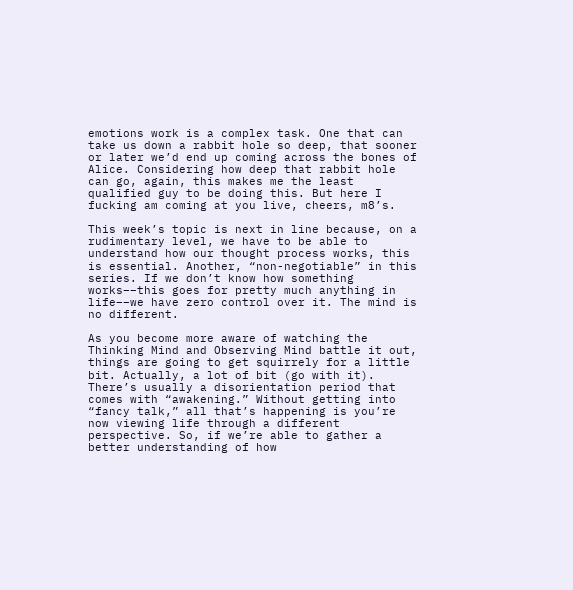emotions work is a complex task. One that can take us down a rabbit hole so deep, that sooner or later we’d end up coming across the bones of Alice. Considering how deep that rabbit hole can go, again, this makes me the least qualified guy to be doing this. But here I fucking am coming at you live, cheers, m8’s.

This week’s topic is next in line because, on a rudimentary level, we have to be able to understand how our thought process works, this is essential. Another, “non-negotiable” in this series. If we don’t know how something works––this goes for pretty much anything in life––we have zero control over it. The mind is no different.

As you become more aware of watching the Thinking Mind and Observing Mind battle it out, things are going to get squirrely for a little bit. Actually, a lot of bit (go with it). There’s usually a disorientation period that comes with “awakening.” Without getting into “fancy talk,” all that’s happening is you’re now viewing life through a different perspective. So, if we’re able to gather a better understanding of how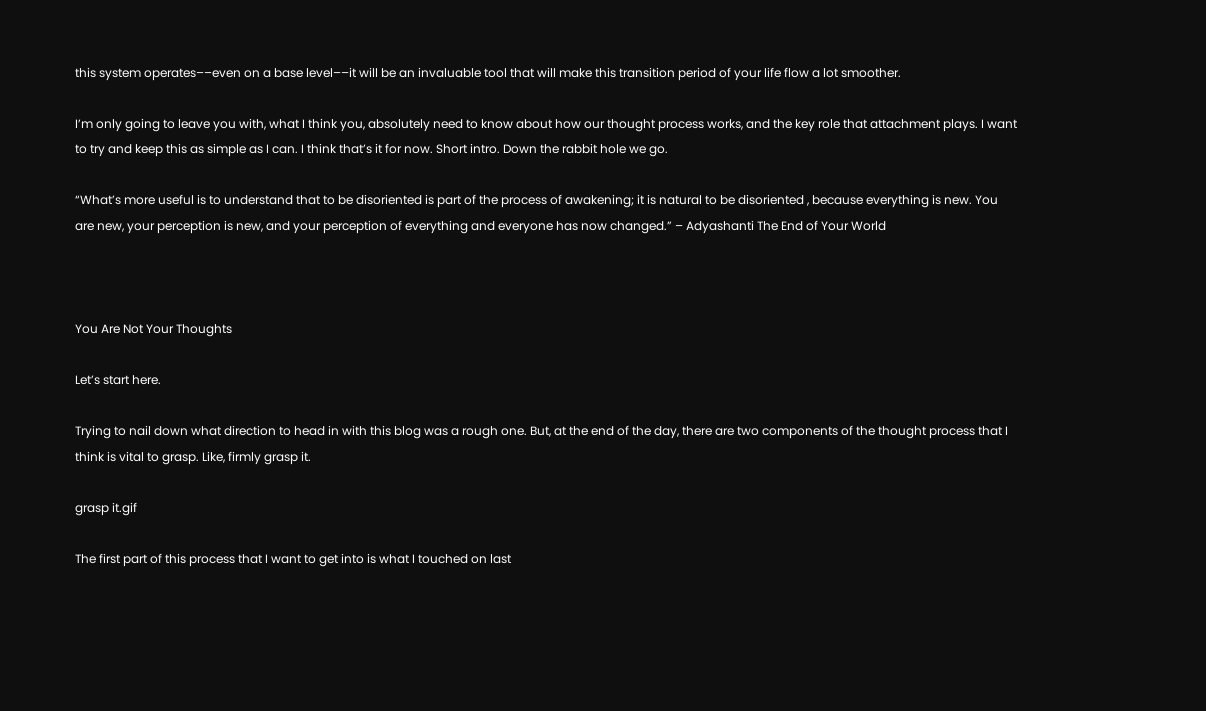this system operates––even on a base level––it will be an invaluable tool that will make this transition period of your life flow a lot smoother.

I’m only going to leave you with, what I think you, absolutely need to know about how our thought process works, and the key role that attachment plays. I want to try and keep this as simple as I can. I think that’s it for now. Short intro. Down the rabbit hole we go.

“What’s more useful is to understand that to be disoriented is part of the process of awakening; it is natural to be disoriented , because everything is new. You are new, your perception is new, and your perception of everything and everyone has now changed.” – Adyashanti The End of Your World



You Are Not Your Thoughts

Let’s start here.

Trying to nail down what direction to head in with this blog was a rough one. But, at the end of the day, there are two components of the thought process that I think is vital to grasp. Like, firmly grasp it.

grasp it.gif

The first part of this process that I want to get into is what I touched on last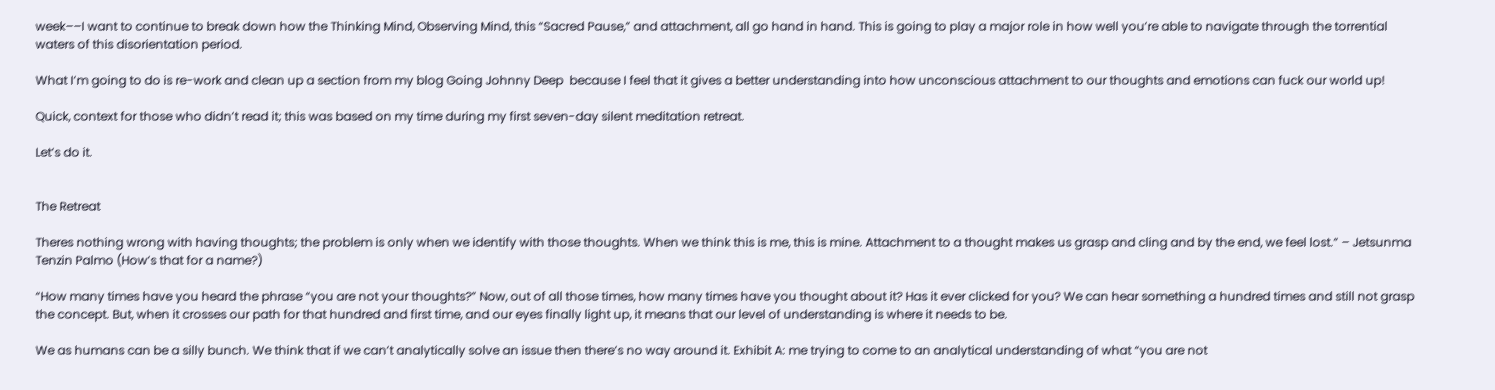week––I want to continue to break down how the Thinking Mind, Observing Mind, this “Sacred Pause,” and attachment, all go hand in hand. This is going to play a major role in how well you’re able to navigate through the torrential waters of this disorientation period.

What I’m going to do is re-work and clean up a section from my blog Going Johnny Deep  because I feel that it gives a better understanding into how unconscious attachment to our thoughts and emotions can fuck our world up!

Quick, context for those who didn’t read it; this was based on my time during my first seven-day silent meditation retreat.

Let’s do it.


The Retreat

Theres nothing wrong with having thoughts; the problem is only when we identify with those thoughts. When we think this is me, this is mine. Attachment to a thought makes us grasp and cling and by the end, we feel lost.” – Jetsunma Tenzin Palmo (How’s that for a name?)

“How many times have you heard the phrase “you are not your thoughts?” Now, out of all those times, how many times have you thought about it? Has it ever clicked for you? We can hear something a hundred times and still not grasp the concept. But, when it crosses our path for that hundred and first time, and our eyes finally light up, it means that our level of understanding is where it needs to be.

We as humans can be a silly bunch. We think that if we can’t analytically solve an issue then there’s no way around it. Exhibit A: me trying to come to an analytical understanding of what “you are not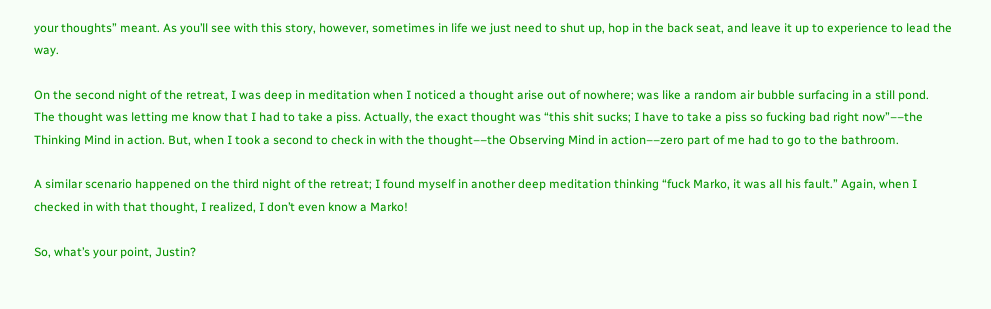your thoughts” meant. As you’ll see with this story, however, sometimes in life we just need to shut up, hop in the back seat, and leave it up to experience to lead the way.

On the second night of the retreat, I was deep in meditation when I noticed a thought arise out of nowhere; was like a random air bubble surfacing in a still pond. The thought was letting me know that I had to take a piss. Actually, the exact thought was “this shit sucks; I have to take a piss so fucking bad right now”––the Thinking Mind in action. But, when I took a second to check in with the thought––the Observing Mind in action––zero part of me had to go to the bathroom.

A similar scenario happened on the third night of the retreat; I found myself in another deep meditation thinking “fuck Marko, it was all his fault.” Again, when I checked in with that thought, I realized, I don’t even know a Marko!

So, what’s your point, Justin?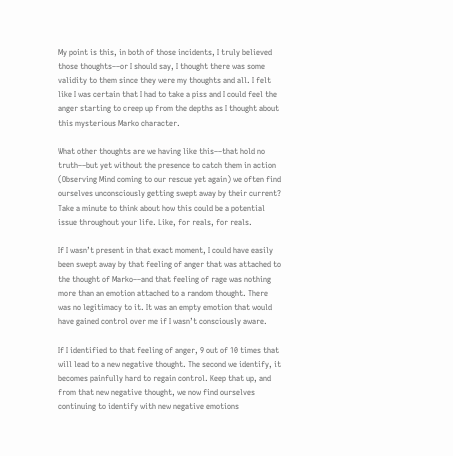My point is this, in both of those incidents, I truly believed those thoughts––or I should say, I thought there was some validity to them since they were my thoughts and all. I felt like I was certain that I had to take a piss and I could feel the anger starting to creep up from the depths as I thought about this mysterious Marko character.

What other thoughts are we having like this––that hold no truth––but yet without the presence to catch them in action (Observing Mind coming to our rescue yet again) we often find ourselves unconsciously getting swept away by their current? Take a minute to think about how this could be a potential issue throughout your life. Like, for reals, for reals.

If I wasn’t present in that exact moment, I could have easily been swept away by that feeling of anger that was attached to the thought of Marko––and that feeling of rage was nothing more than an emotion attached to a random thought. There was no legitimacy to it. It was an empty emotion that would have gained control over me if I wasn’t consciously aware.

If I identified to that feeling of anger, 9 out of 10 times that will lead to a new negative thought. The second we identify, it becomes painfully hard to regain control. Keep that up, and from that new negative thought, we now find ourselves continuing to identify with new negative emotions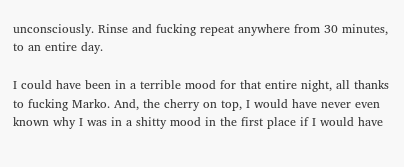unconsciously. Rinse and fucking repeat anywhere from 30 minutes, to an entire day.

I could have been in a terrible mood for that entire night, all thanks to fucking Marko. And, the cherry on top, I would have never even known why I was in a shitty mood in the first place if I would have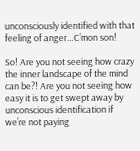unconsciously identified with that feeling of anger…C’mon son!

So! Are you not seeing how crazy the inner landscape of the mind can be?! Are you not seeing how easy it is to get swept away by unconscious identification if we’re not paying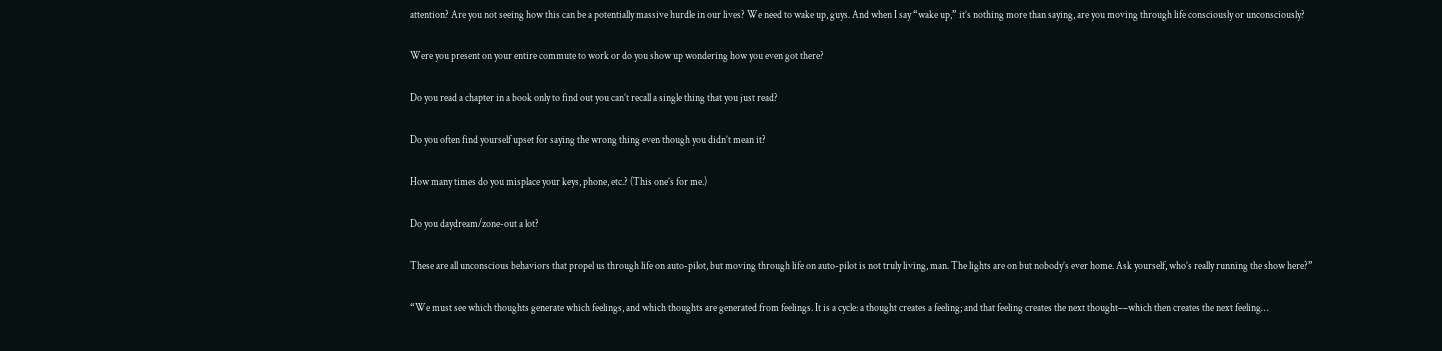attention? Are you not seeing how this can be a potentially massive hurdle in our lives? We need to wake up, guys. And when I say “wake up,” it’s nothing more than saying, are you moving through life consciously or unconsciously?

Were you present on your entire commute to work or do you show up wondering how you even got there?

Do you read a chapter in a book only to find out you can’t recall a single thing that you just read?

Do you often find yourself upset for saying the wrong thing even though you didn’t mean it?

How many times do you misplace your keys, phone, etc.? (This one’s for me.)

Do you daydream/zone-out a lot?

These are all unconscious behaviors that propel us through life on auto-pilot, but moving through life on auto-pilot is not truly living, man. The lights are on but nobody’s ever home. Ask yourself, who’s really running the show here?”

“We must see which thoughts generate which feelings, and which thoughts are generated from feelings. It is a cycle: a thought creates a feeling; and that feeling creates the next thought––which then creates the next feeling…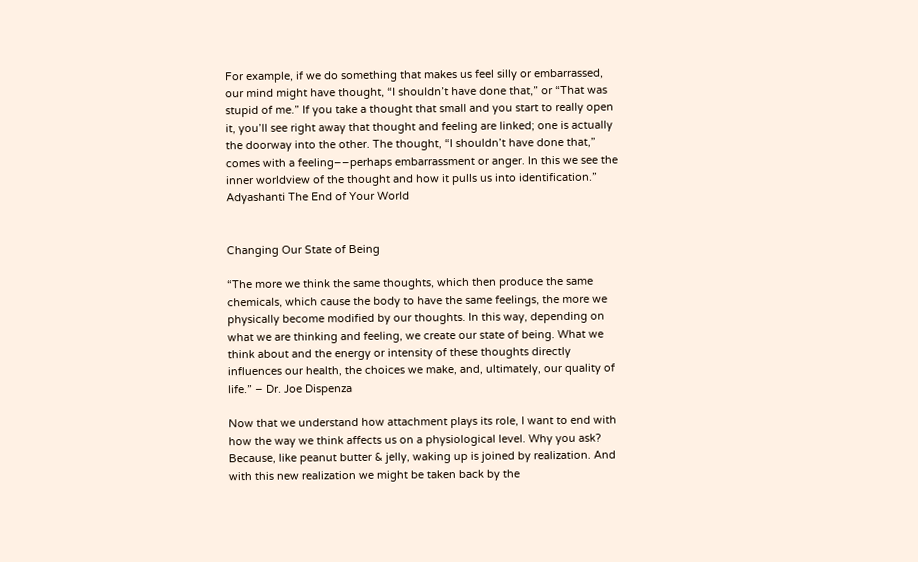For example, if we do something that makes us feel silly or embarrassed, our mind might have thought, “I shouldn’t have done that,” or “That was stupid of me.” If you take a thought that small and you start to really open it, you’ll see right away that thought and feeling are linked; one is actually the doorway into the other. The thought, “I shouldn’t have done that,” comes with a feeling––perhaps embarrassment or anger. In this we see the inner worldview of the thought and how it pulls us into identification.” Adyashanti The End of Your World


Changing Our State of Being

“The more we think the same thoughts, which then produce the same chemicals, which cause the body to have the same feelings, the more we physically become modified by our thoughts. In this way, depending on what we are thinking and feeling, we create our state of being. What we think about and the energy or intensity of these thoughts directly influences our health, the choices we make, and, ultimately, our quality of life.” – Dr. Joe Dispenza

Now that we understand how attachment plays its role, I want to end with how the way we think affects us on a physiological level. Why you ask? Because, like peanut butter & jelly, waking up is joined by realization. And with this new realization we might be taken back by the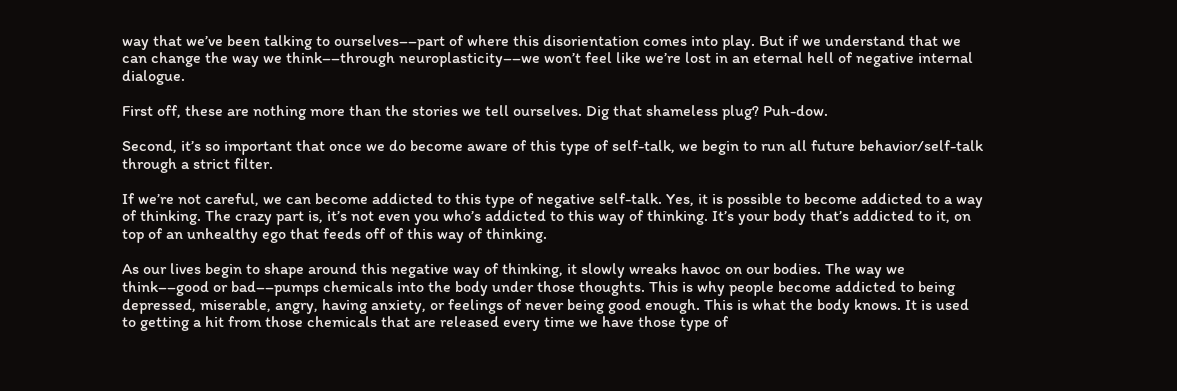way that we’ve been talking to ourselves––part of where this disorientation comes into play. But if we understand that we can change the way we think––through neuroplasticity––we won’t feel like we’re lost in an eternal hell of negative internal dialogue.

First off, these are nothing more than the stories we tell ourselves. Dig that shameless plug? Puh-dow.

Second, it’s so important that once we do become aware of this type of self-talk, we begin to run all future behavior/self-talk through a strict filter.

If we’re not careful, we can become addicted to this type of negative self-talk. Yes, it is possible to become addicted to a way of thinking. The crazy part is, it’s not even you who’s addicted to this way of thinking. It’s your body that’s addicted to it, on top of an unhealthy ego that feeds off of this way of thinking.

As our lives begin to shape around this negative way of thinking, it slowly wreaks havoc on our bodies. The way we think––good or bad––pumps chemicals into the body under those thoughts. This is why people become addicted to being depressed, miserable, angry, having anxiety, or feelings of never being good enough. This is what the body knows. It is used to getting a hit from those chemicals that are released every time we have those type of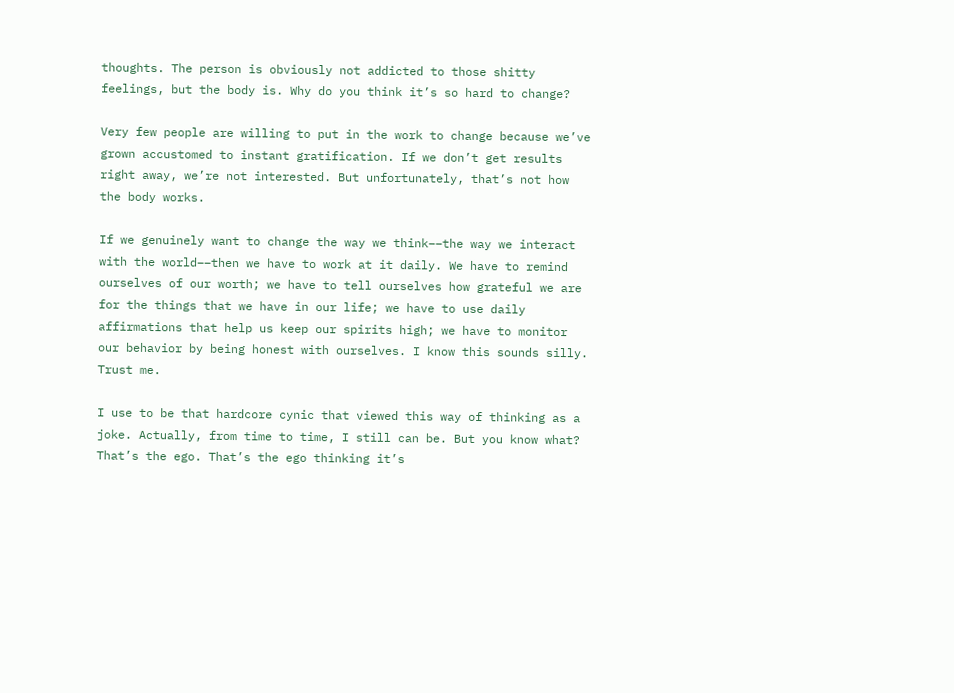thoughts. The person is obviously not addicted to those shitty feelings, but the body is. Why do you think it’s so hard to change?

Very few people are willing to put in the work to change because we’ve grown accustomed to instant gratification. If we don’t get results right away, we’re not interested. But unfortunately, that’s not how the body works.

If we genuinely want to change the way we think––the way we interact with the world––then we have to work at it daily. We have to remind ourselves of our worth; we have to tell ourselves how grateful we are for the things that we have in our life; we have to use daily affirmations that help us keep our spirits high; we have to monitor our behavior by being honest with ourselves. I know this sounds silly. Trust me.

I use to be that hardcore cynic that viewed this way of thinking as a joke. Actually, from time to time, I still can be. But you know what? That’s the ego. That’s the ego thinking it’s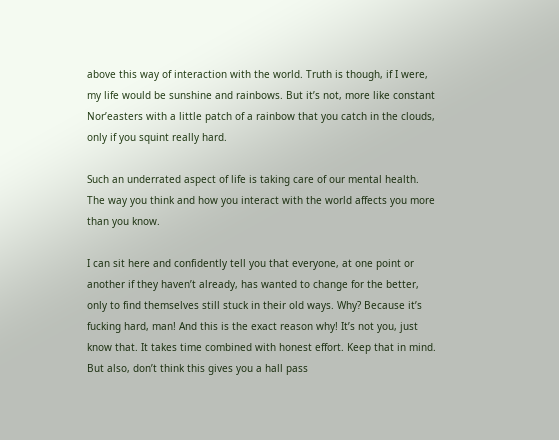above this way of interaction with the world. Truth is though, if I were, my life would be sunshine and rainbows. But it’s not, more like constant Nor’easters with a little patch of a rainbow that you catch in the clouds, only if you squint really hard.

Such an underrated aspect of life is taking care of our mental health. The way you think and how you interact with the world affects you more than you know.

I can sit here and confidently tell you that everyone, at one point or another if they haven’t already, has wanted to change for the better, only to find themselves still stuck in their old ways. Why? Because it’s fucking hard, man! And this is the exact reason why! It’s not you, just know that. It takes time combined with honest effort. Keep that in mind. But also, don’t think this gives you a hall pass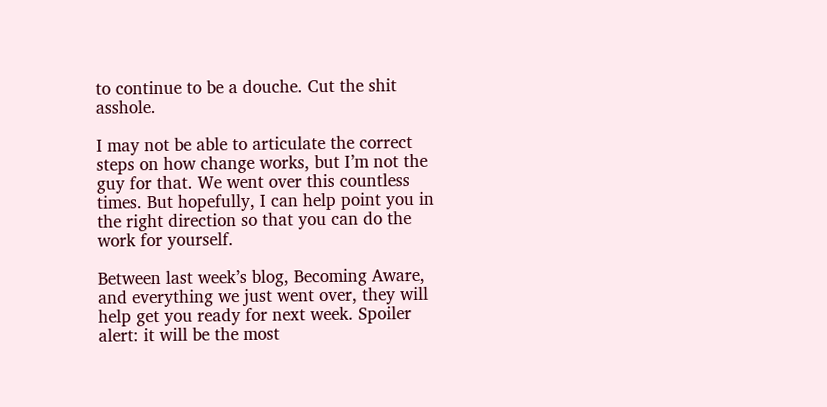to continue to be a douche. Cut the shit asshole.

I may not be able to articulate the correct steps on how change works, but I’m not the guy for that. We went over this countless times. But hopefully, I can help point you in the right direction so that you can do the work for yourself.

Between last week’s blog, Becoming Aware, and everything we just went over, they will help get you ready for next week. Spoiler alert: it will be the most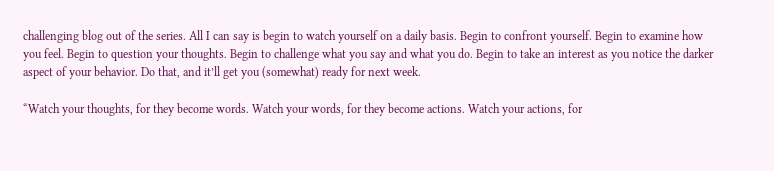challenging blog out of the series. All I can say is begin to watch yourself on a daily basis. Begin to confront yourself. Begin to examine how you feel. Begin to question your thoughts. Begin to challenge what you say and what you do. Begin to take an interest as you notice the darker aspect of your behavior. Do that, and it’ll get you (somewhat) ready for next week.

“Watch your thoughts, for they become words. Watch your words, for they become actions. Watch your actions, for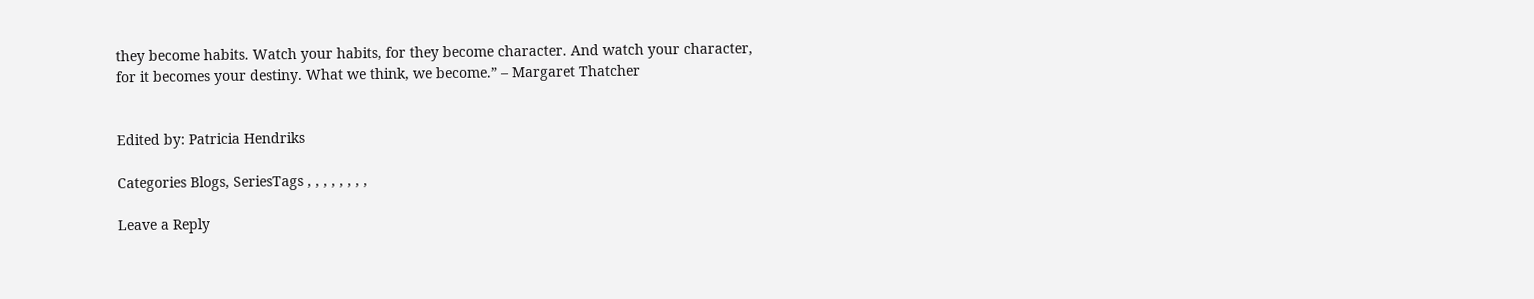they become habits. Watch your habits, for they become character. And watch your character, for it becomes your destiny. What we think, we become.” – Margaret Thatcher


Edited by: Patricia Hendriks

Categories Blogs, SeriesTags , , , , , , , ,

Leave a Reply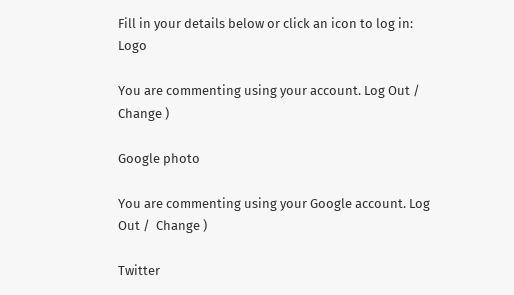Fill in your details below or click an icon to log in: Logo

You are commenting using your account. Log Out /  Change )

Google photo

You are commenting using your Google account. Log Out /  Change )

Twitter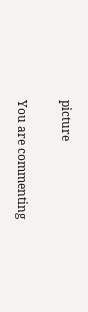picture

You are commenting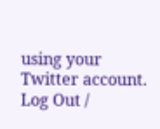using your Twitter account. Log Out /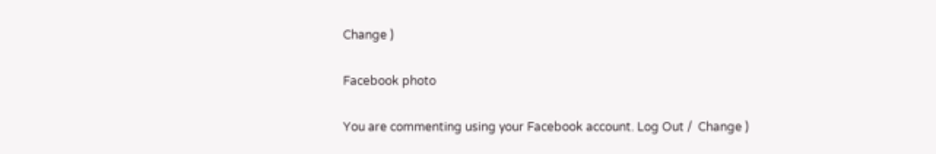Change )

Facebook photo

You are commenting using your Facebook account. Log Out /  Change )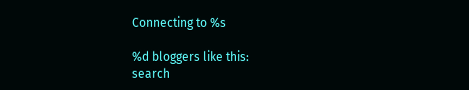Connecting to %s

%d bloggers like this:
search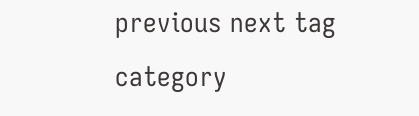previous next tag category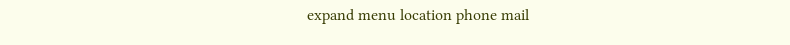expand menu location phone mail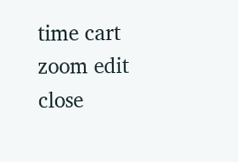time cart zoom edit close